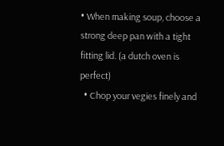• When making soup, choose a strong deep pan with a tight fitting lid. (a dutch oven is perfect)
  • Chop your vegies finely and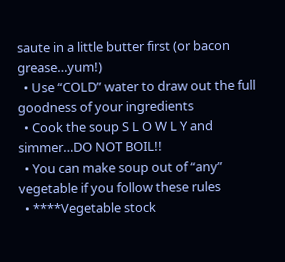saute in a little butter first (or bacon grease…yum!)
  • Use “COLD” water to draw out the full goodness of your ingredients
  • Cook the soup S L O W L Y and simmer…DO NOT BOIL!!
  • You can make soup out of “any” vegetable if you follow these rules
  • ****Vegetable stock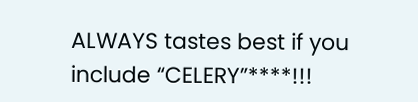ALWAYS tastes best if you include “CELERY”****!!!